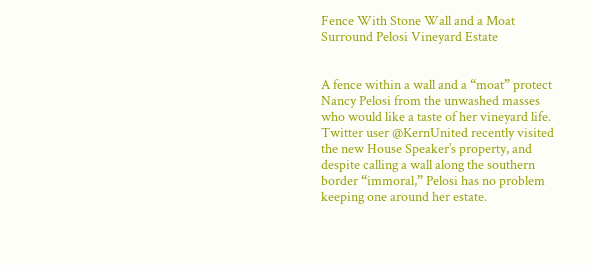Fence With Stone Wall and a Moat Surround Pelosi Vineyard Estate


A fence within a wall and a “moat” protect Nancy Pelosi from the unwashed masses who would like a taste of her vineyard life. Twitter user @KernUnited recently visited the new House Speaker’s property, and despite calling a wall along the southern border “immoral,” Pelosi has no problem keeping one around her estate.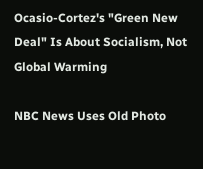Ocasio-Cortez's "Green New Deal" Is About Socialism, Not Global Warming

NBC News Uses Old Photo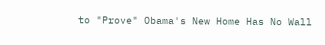to "Prove" Obama's New Home Has No Wall